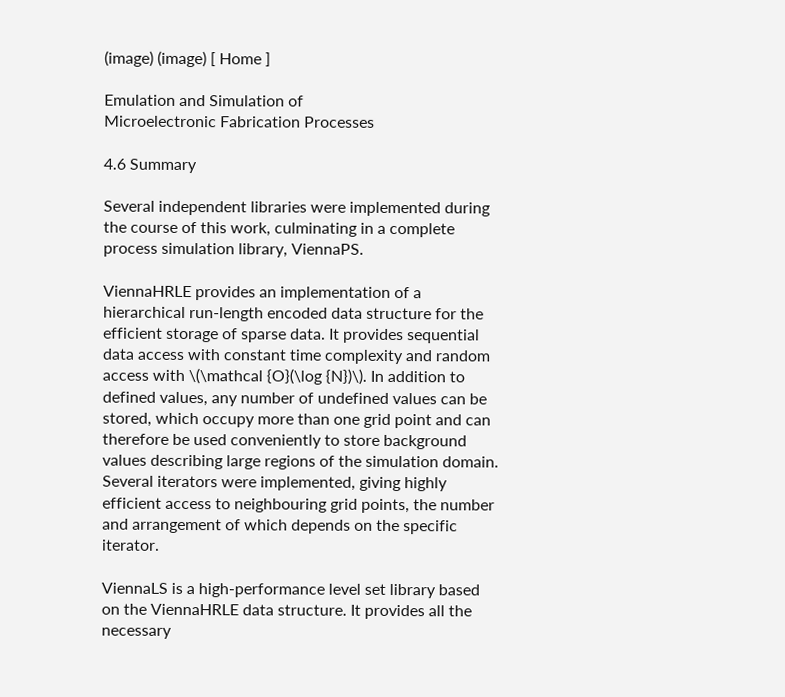(image) (image) [ Home ]

Emulation and Simulation of
Microelectronic Fabrication Processes

4.6 Summary

Several independent libraries were implemented during the course of this work, culminating in a complete process simulation library, ViennaPS.

ViennaHRLE provides an implementation of a hierarchical run-length encoded data structure for the efficient storage of sparse data. It provides sequential data access with constant time complexity and random access with \(\mathcal {O}(\log {N})\). In addition to defined values, any number of undefined values can be stored, which occupy more than one grid point and can therefore be used conveniently to store background values describing large regions of the simulation domain. Several iterators were implemented, giving highly efficient access to neighbouring grid points, the number and arrangement of which depends on the specific iterator.

ViennaLS is a high-performance level set library based on the ViennaHRLE data structure. It provides all the necessary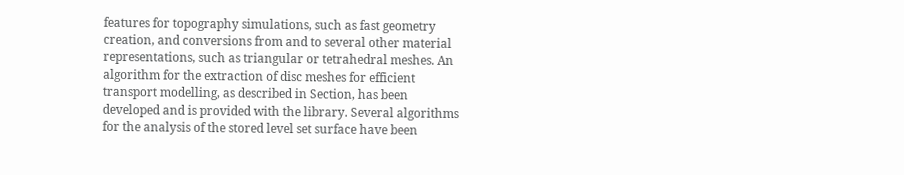features for topography simulations, such as fast geometry creation, and conversions from and to several other material representations, such as triangular or tetrahedral meshes. An algorithm for the extraction of disc meshes for efficient transport modelling, as described in Section, has been developed and is provided with the library. Several algorithms for the analysis of the stored level set surface have been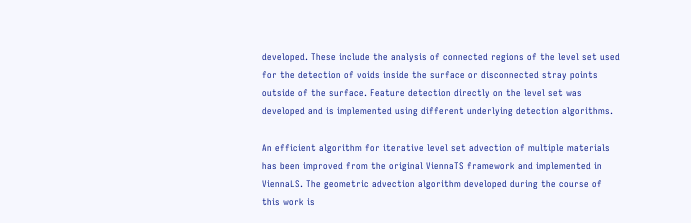developed. These include the analysis of connected regions of the level set used for the detection of voids inside the surface or disconnected stray points outside of the surface. Feature detection directly on the level set was developed and is implemented using different underlying detection algorithms.

An efficient algorithm for iterative level set advection of multiple materials has been improved from the original ViennaTS framework and implemented in ViennaLS. The geometric advection algorithm developed during the course of this work is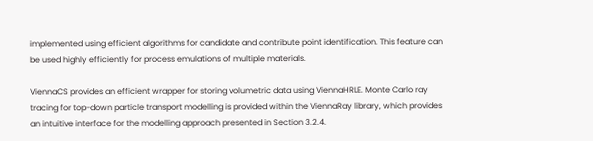implemented using efficient algorithms for candidate and contribute point identification. This feature can be used highly efficiently for process emulations of multiple materials.

ViennaCS provides an efficient wrapper for storing volumetric data using ViennaHRLE. Monte Carlo ray tracing for top-down particle transport modelling is provided within the ViennaRay library, which provides an intuitive interface for the modelling approach presented in Section 3.2.4.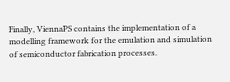Finally, ViennaPS contains the implementation of a modelling framework for the emulation and simulation of semiconductor fabrication processes.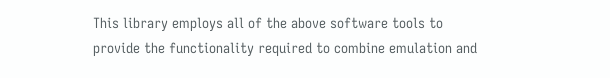This library employs all of the above software tools to provide the functionality required to combine emulation and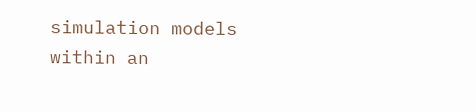simulation models within an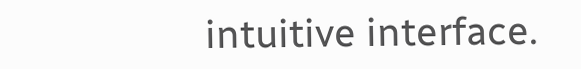intuitive interface.